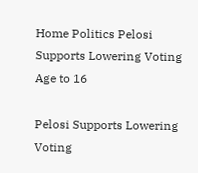Home Politics Pelosi Supports Lowering Voting Age to 16

Pelosi Supports Lowering Voting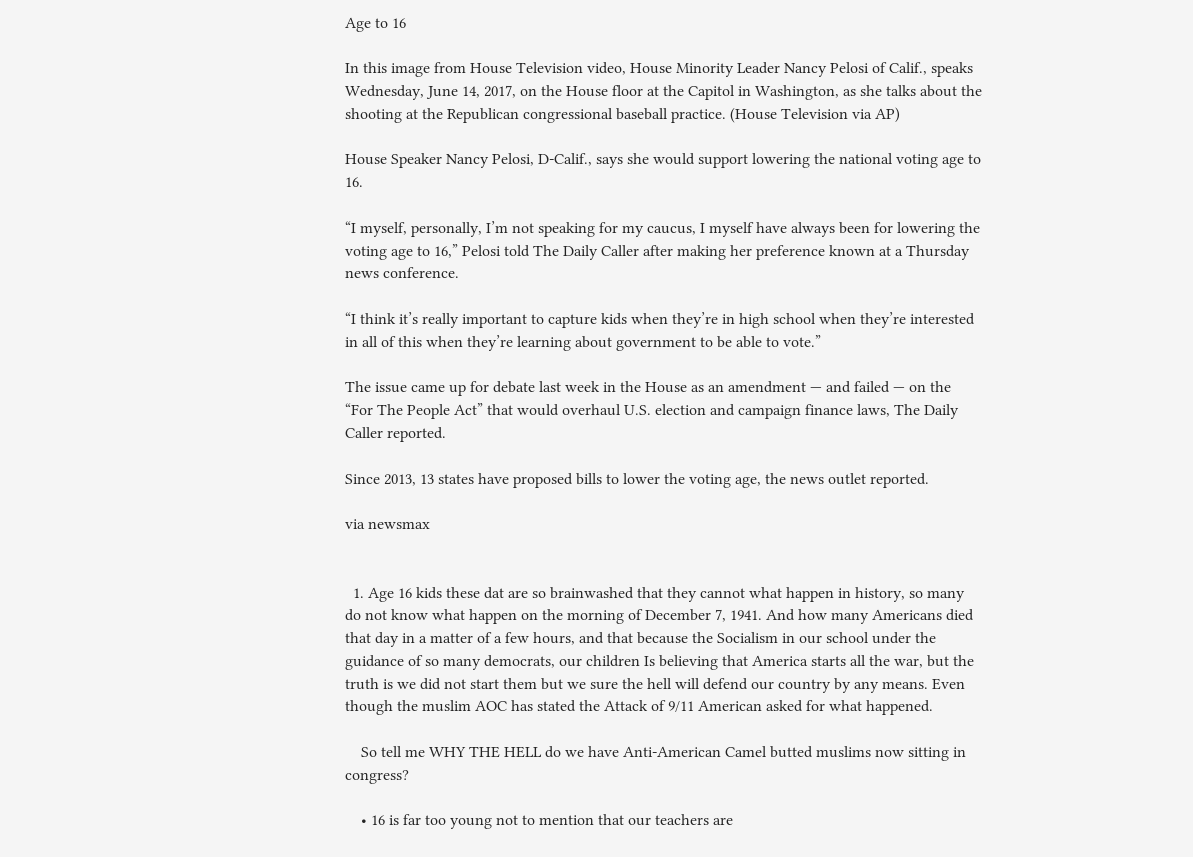Age to 16

In this image from House Television video, House Minority Leader Nancy Pelosi of Calif., speaks Wednesday, June 14, 2017, on the House floor at the Capitol in Washington, as she talks about the shooting at the Republican congressional baseball practice. (House Television via AP)

House Speaker Nancy Pelosi, D-Calif., says she would support lowering the national voting age to 16.

“I myself, personally, I’m not speaking for my caucus, I myself have always been for lowering the voting age to 16,” Pelosi told The Daily Caller after making her preference known at a Thursday news conference.

“I think it’s really important to capture kids when they’re in high school when they’re interested in all of this when they’re learning about government to be able to vote.”

The issue came up for debate last week in the House as an amendment — and failed — on the “For The People Act” that would overhaul U.S. election and campaign finance laws, The Daily Caller reported.

Since 2013, 13 states have proposed bills to lower the voting age, the news outlet reported.

via newsmax


  1. Age 16 kids these dat are so brainwashed that they cannot what happen in history, so many do not know what happen on the morning of December 7, 1941. And how many Americans died that day in a matter of a few hours, and that because the Socialism in our school under the guidance of so many democrats, our children Is believing that America starts all the war, but the truth is we did not start them but we sure the hell will defend our country by any means. Even though the muslim AOC has stated the Attack of 9/11 American asked for what happened.

    So tell me WHY THE HELL do we have Anti-American Camel butted muslims now sitting in congress?

    • 16 is far too young not to mention that our teachers are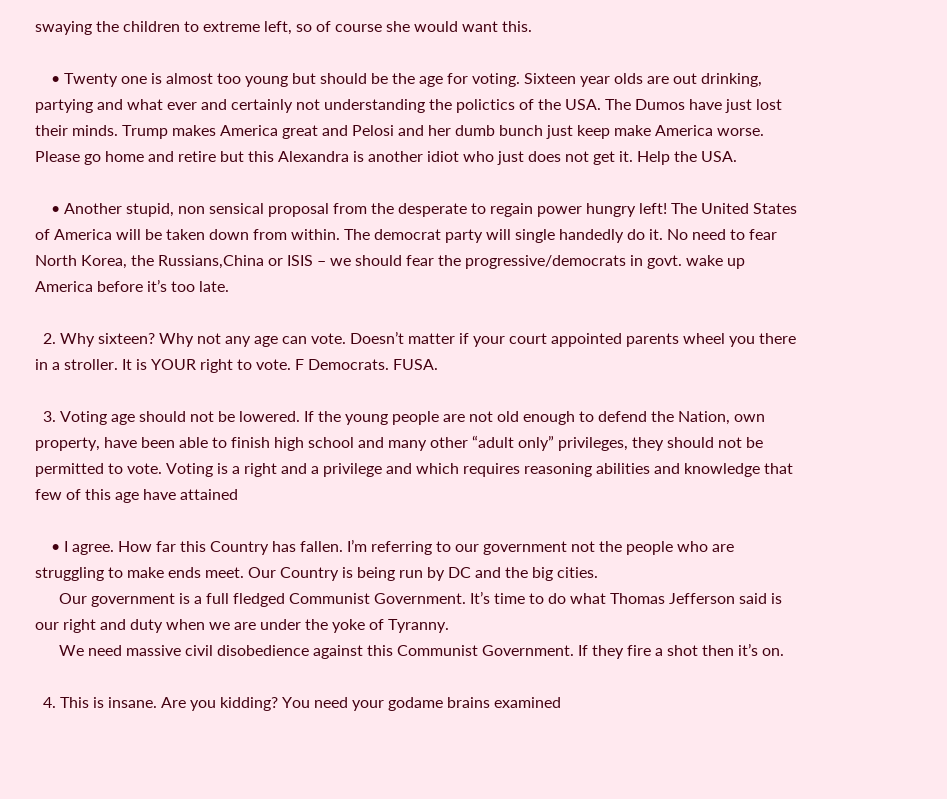swaying the children to extreme left, so of course she would want this.

    • Twenty one is almost too young but should be the age for voting. Sixteen year olds are out drinking, partying and what ever and certainly not understanding the polictics of the USA. The Dumos have just lost their minds. Trump makes America great and Pelosi and her dumb bunch just keep make America worse. Please go home and retire but this Alexandra is another idiot who just does not get it. Help the USA.

    • Another stupid, non sensical proposal from the desperate to regain power hungry left! The United States of America will be taken down from within. The democrat party will single handedly do it. No need to fear North Korea, the Russians,China or ISIS – we should fear the progressive/democrats in govt. wake up America before it’s too late.

  2. Why sixteen? Why not any age can vote. Doesn’t matter if your court appointed parents wheel you there in a stroller. It is YOUR right to vote. F Democrats. FUSA.

  3. Voting age should not be lowered. If the young people are not old enough to defend the Nation, own property, have been able to finish high school and many other “adult only” privileges, they should not be permitted to vote. Voting is a right and a privilege and which requires reasoning abilities and knowledge that few of this age have attained

    • I agree. How far this Country has fallen. I’m referring to our government not the people who are struggling to make ends meet. Our Country is being run by DC and the big cities.
      Our government is a full fledged Communist Government. It’s time to do what Thomas Jefferson said is our right and duty when we are under the yoke of Tyranny.
      We need massive civil disobedience against this Communist Government. If they fire a shot then it’s on.

  4. This is insane. Are you kidding? You need your godame brains examined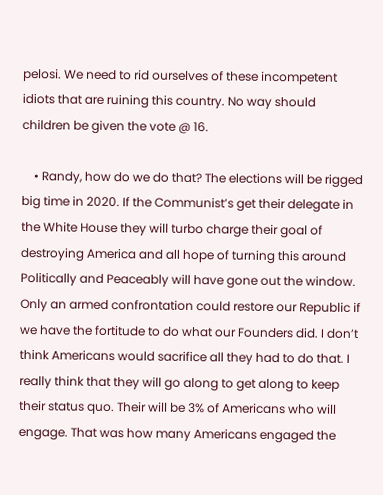pelosi. We need to rid ourselves of these incompetent idiots that are ruining this country. No way should children be given the vote @ 16.

    • Randy, how do we do that? The elections will be rigged big time in 2020. If the Communist’s get their delegate in the White House they will turbo charge their goal of destroying America and all hope of turning this around Politically and Peaceably will have gone out the window. Only an armed confrontation could restore our Republic if we have the fortitude to do what our Founders did. I don’t think Americans would sacrifice all they had to do that. I really think that they will go along to get along to keep their status quo. Their will be 3% of Americans who will engage. That was how many Americans engaged the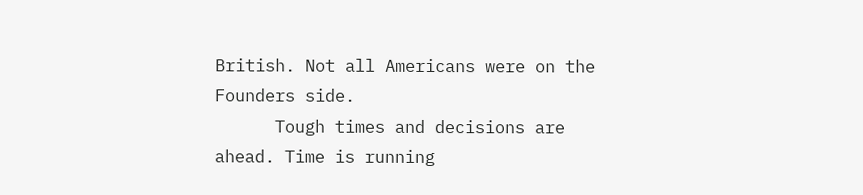British. Not all Americans were on the Founders side.
      Tough times and decisions are ahead. Time is running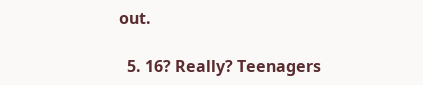out.

  5. 16? Really? Teenagers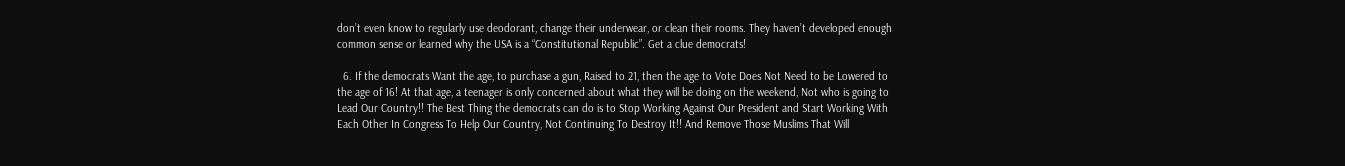don’t even know to regularly use deodorant, change their underwear, or clean their rooms. They haven’t developed enough common sense or learned why the USA is a “Constitutional Republic”. Get a clue democrats!

  6. If the democrats Want the age, to purchase a gun, Raised to 21, then the age to Vote Does Not Need to be Lowered to the age of 16! At that age, a teenager is only concerned about what they will be doing on the weekend, Not who is going to Lead Our Country!! The Best Thing the democrats can do is to Stop Working Against Our President and Start Working With Each Other In Congress To Help Our Country, Not Continuing To Destroy It!! And Remove Those Muslims That Will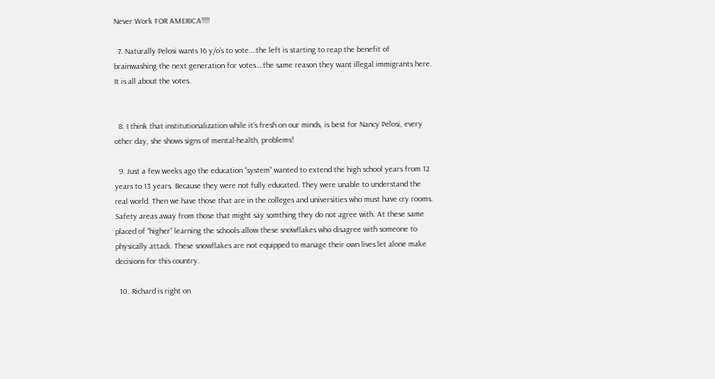Never Work FOR AMERICA!!!!

  7. Naturally Pelosi wants 16 y/o’s to vote….the left is starting to reap the benefit of brainwashing the next generation for votes….the same reason they want illegal immigrants here. It is all about the votes.


  8. I think that institutionalization while it’s fresh on our minds, is best for Nancy Pelosi, every other day, she shows signs of mental-health, problems!

  9. Just a few weeks ago the education “system” wanted to extend the high school years from 12 years to 13 years. Because they were not fully educated. They were unable to understand the real world. Then we have those that are in the colleges and universities who must have cry rooms. Safety areas away from those that might say somthing they do not agree with. At these same placed of “higher” learning the schools allow these snowflakes who disagree with someone to physically attack. These snowflakes are not equipped to manage their own lives let alone make decisions for this country.

  10. Richard is right on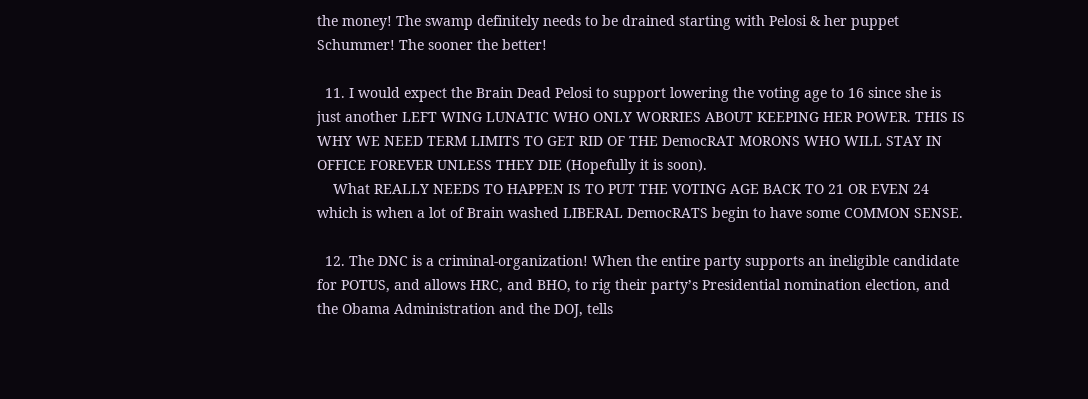the money! The swamp definitely needs to be drained starting with Pelosi & her puppet Schummer! The sooner the better!

  11. I would expect the Brain Dead Pelosi to support lowering the voting age to 16 since she is just another LEFT WING LUNATIC WHO ONLY WORRIES ABOUT KEEPING HER POWER. THIS IS WHY WE NEED TERM LIMITS TO GET RID OF THE DemocRAT MORONS WHO WILL STAY IN OFFICE FOREVER UNLESS THEY DIE (Hopefully it is soon).
    What REALLY NEEDS TO HAPPEN IS TO PUT THE VOTING AGE BACK TO 21 OR EVEN 24 which is when a lot of Brain washed LIBERAL DemocRATS begin to have some COMMON SENSE.

  12. The DNC is a criminal-organization! When the entire party supports an ineligible candidate for POTUS, and allows HRC, and BHO, to rig their party’s Presidential nomination election, and the Obama Administration and the DOJ, tells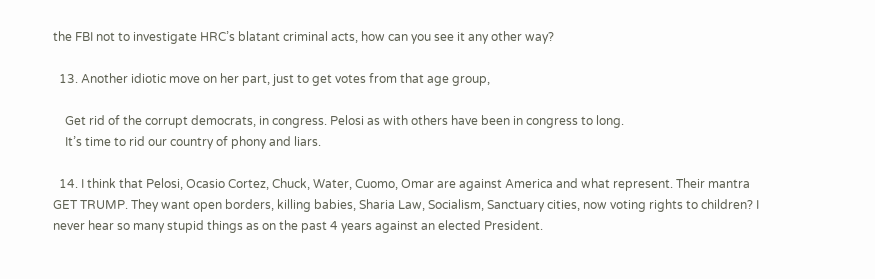the FBI not to investigate HRC’s blatant criminal acts, how can you see it any other way?

  13. Another idiotic move on her part, just to get votes from that age group,

    Get rid of the corrupt democrats, in congress. Pelosi as with others have been in congress to long.
    It’s time to rid our country of phony and liars.

  14. I think that Pelosi, Ocasio Cortez, Chuck, Water, Cuomo, Omar are against America and what represent. Their mantra GET TRUMP. They want open borders, killing babies, Sharia Law, Socialism, Sanctuary cities, now voting rights to children? I never hear so many stupid things as on the past 4 years against an elected President.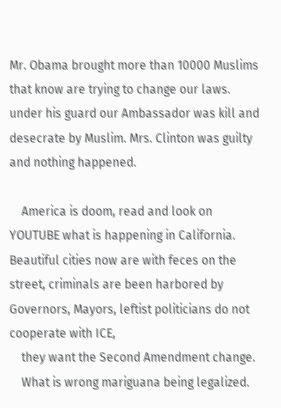Mr. Obama brought more than 10000 Muslims that know are trying to change our laws. under his guard our Ambassador was kill and desecrate by Muslim. Mrs. Clinton was guilty and nothing happened.

    America is doom, read and look on YOUTUBE what is happening in California. Beautiful cities now are with feces on the street, criminals are been harbored by Governors, Mayors, leftist politicians do not cooperate with ICE,
    they want the Second Amendment change.
    What is wrong mariguana being legalized.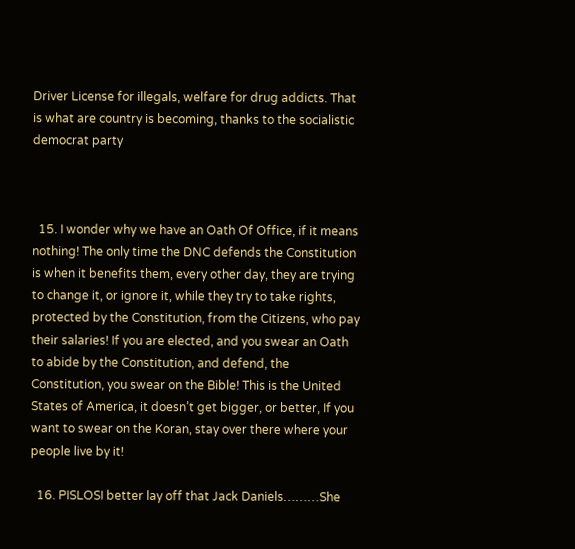Driver License for illegals, welfare for drug addicts. That is what are country is becoming, thanks to the socialistic democrat party



  15. I wonder why we have an Oath Of Office, if it means nothing! The only time the DNC defends the Constitution is when it benefits them, every other day, they are trying to change it, or ignore it, while they try to take rights, protected by the Constitution, from the Citizens, who pay their salaries! If you are elected, and you swear an Oath to abide by the Constitution, and defend, the Constitution, you swear on the Bible! This is the United States of America, it doesn’t get bigger, or better, If you want to swear on the Koran, stay over there where your people live by it!

  16. PISLOSI better lay off that Jack Daniels………She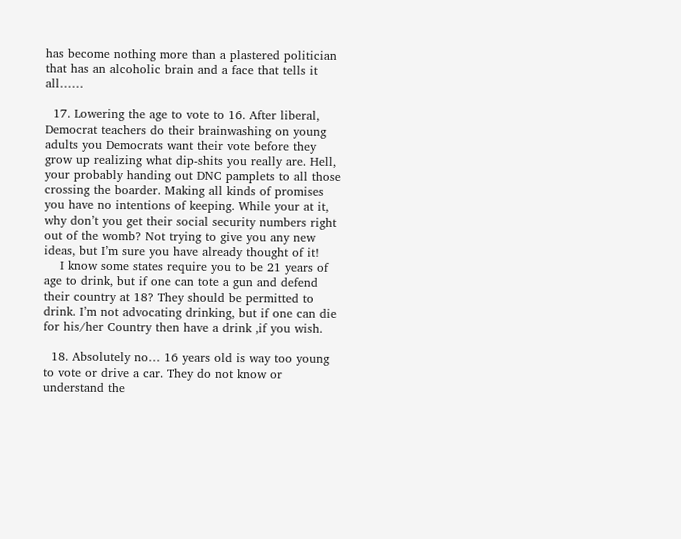has become nothing more than a plastered politician that has an alcoholic brain and a face that tells it all……

  17. Lowering the age to vote to 16. After liberal, Democrat teachers do their brainwashing on young adults you Democrats want their vote before they grow up realizing what dip-shits you really are. Hell, your probably handing out DNC pamplets to all those crossing the boarder. Making all kinds of promises you have no intentions of keeping. While your at it, why don’t you get their social security numbers right out of the womb? Not trying to give you any new ideas, but I’m sure you have already thought of it!
    I know some states require you to be 21 years of age to drink, but if one can tote a gun and defend their country at 18? They should be permitted to drink. I’m not advocating drinking, but if one can die for his/her Country then have a drink ,if you wish.

  18. Absolutely no… 16 years old is way too young to vote or drive a car. They do not know or understand the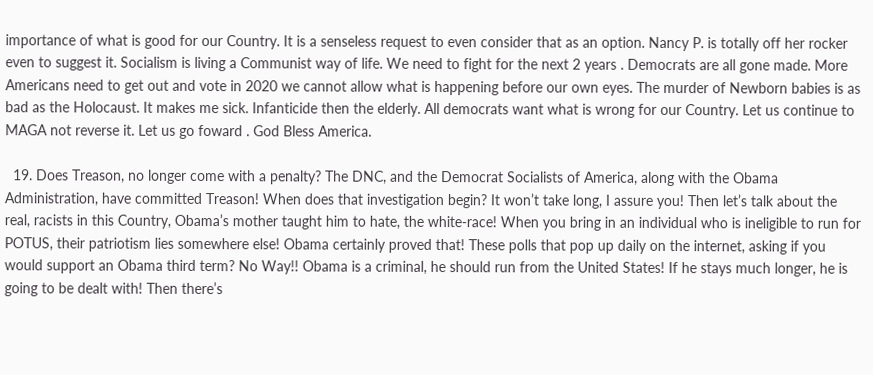importance of what is good for our Country. It is a senseless request to even consider that as an option. Nancy P. is totally off her rocker even to suggest it. Socialism is living a Communist way of life. We need to fight for the next 2 years . Democrats are all gone made. More Americans need to get out and vote in 2020 we cannot allow what is happening before our own eyes. The murder of Newborn babies is as bad as the Holocaust. It makes me sick. Infanticide then the elderly. All democrats want what is wrong for our Country. Let us continue to MAGA not reverse it. Let us go foward . God Bless America.

  19. Does Treason, no longer come with a penalty? The DNC, and the Democrat Socialists of America, along with the Obama Administration, have committed Treason! When does that investigation begin? It won’t take long, I assure you! Then let’s talk about the real, racists in this Country, Obama’s mother taught him to hate, the white-race! When you bring in an individual who is ineligible to run for POTUS, their patriotism lies somewhere else! Obama certainly proved that! These polls that pop up daily on the internet, asking if you would support an Obama third term? No Way!! Obama is a criminal, he should run from the United States! If he stays much longer, he is going to be dealt with! Then there’s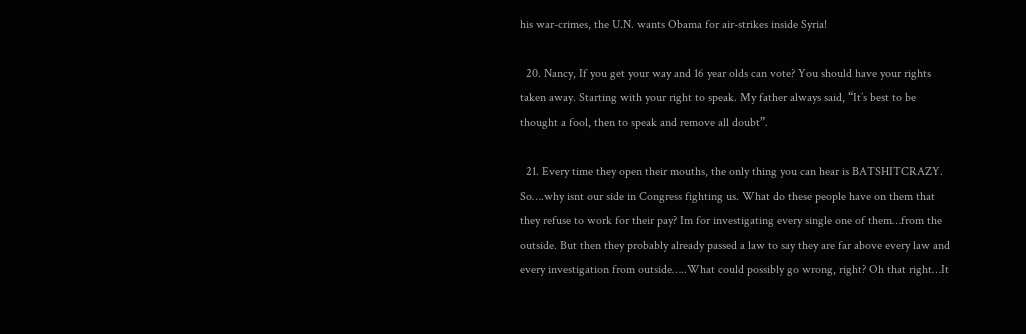his war-crimes, the U.N. wants Obama for air-strikes inside Syria!

  20. Nancy, If you get your way and 16 year olds can vote? You should have your rights taken away. Starting with your right to speak. My father always said, “It’s best to be thought a fool, then to speak and remove all doubt”.

  21. Every time they open their mouths, the only thing you can hear is BATSHITCRAZY. So….why isnt our side in Congress fighting us. What do these people have on them that they refuse to work for their pay? Im for investigating every single one of them…from the outside. But then they probably already passed a law to say they are far above every law and every investigation from outside…..What could possibly go wrong, right? Oh that right…It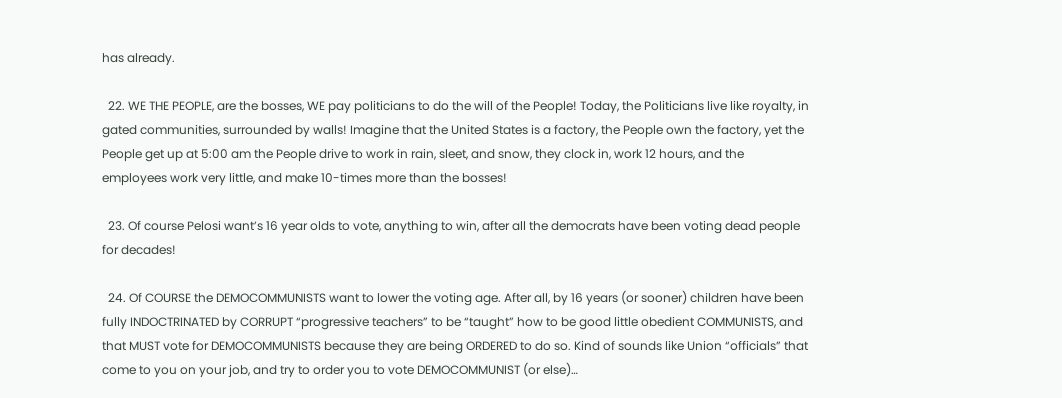has already.

  22. WE THE PEOPLE, are the bosses, WE pay politicians to do the will of the People! Today, the Politicians live like royalty, in gated communities, surrounded by walls! Imagine that the United States is a factory, the People own the factory, yet the People get up at 5:00 am the People drive to work in rain, sleet, and snow, they clock in, work 12 hours, and the employees work very little, and make 10-times more than the bosses!

  23. Of course Pelosi want’s 16 year olds to vote, anything to win, after all the democrats have been voting dead people for decades!

  24. Of COURSE the DEMOCOMMUNISTS want to lower the voting age. After all, by 16 years (or sooner) children have been fully INDOCTRINATED by CORRUPT “progressive teachers” to be “taught” how to be good little obedient COMMUNISTS, and that MUST vote for DEMOCOMMUNISTS because they are being ORDERED to do so. Kind of sounds like Union “officials” that come to you on your job, and try to order you to vote DEMOCOMMUNIST (or else)…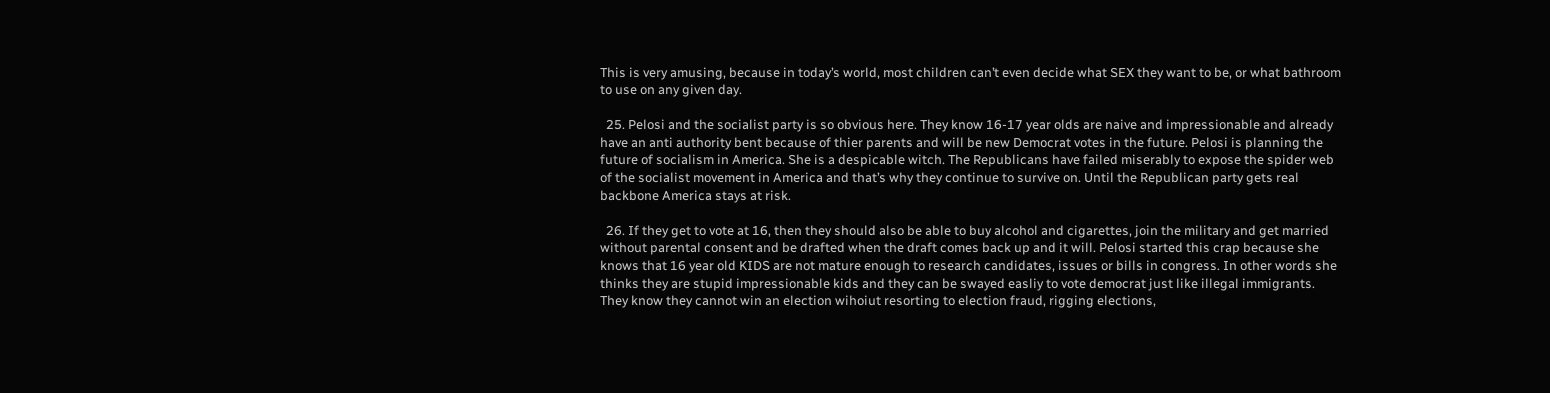This is very amusing, because in today’s world, most children can’t even decide what SEX they want to be, or what bathroom to use on any given day.

  25. Pelosi and the socialist party is so obvious here. They know 16-17 year olds are naive and impressionable and already have an anti authority bent because of thier parents and will be new Democrat votes in the future. Pelosi is planning the future of socialism in America. She is a despicable witch. The Republicans have failed miserably to expose the spider web of the socialist movement in America and that’s why they continue to survive on. Until the Republican party gets real backbone America stays at risk.

  26. If they get to vote at 16, then they should also be able to buy alcohol and cigarettes, join the military and get married without parental consent and be drafted when the draft comes back up and it will. Pelosi started this crap because she knows that 16 year old KIDS are not mature enough to research candidates, issues or bills in congress. In other words she thinks they are stupid impressionable kids and they can be swayed easliy to vote democrat just like illegal immigrants. They know they cannot win an election wihoiut resorting to election fraud, rigging elections,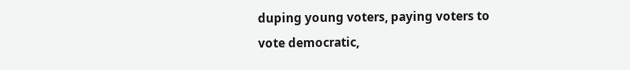duping young voters, paying voters to vote democratic,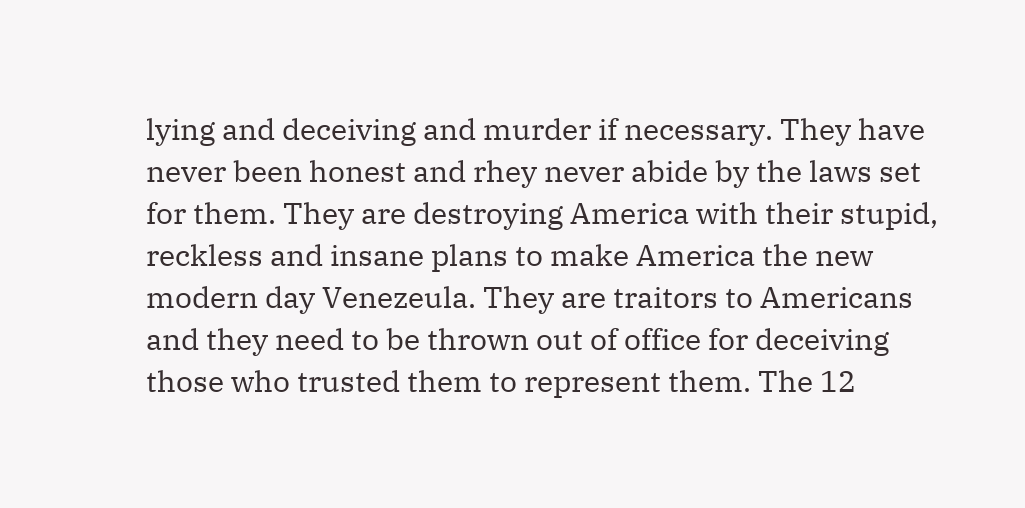lying and deceiving and murder if necessary. They have never been honest and rhey never abide by the laws set for them. They are destroying America with their stupid, reckless and insane plans to make America the new modern day Venezeula. They are traitors to Americans and they need to be thrown out of office for deceiving those who trusted them to represent them. The 12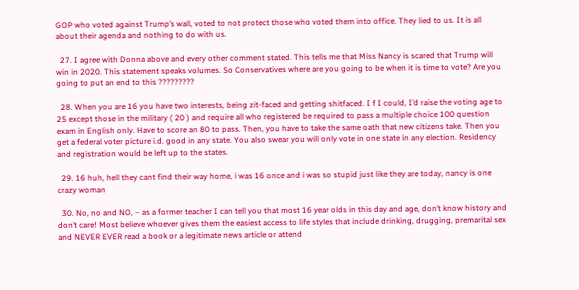GOP who voted against Trump’s wall, voted to not protect those who voted them into office. They lied to us. It is all about their agenda and nothing to do with us.

  27. I agree with Donna above and every other comment stated. This tells me that Miss Nancy is scared that Trump will win in 2020. This statement speaks volumes. So Conservatives where are you going to be when it is time to vote? Are you going to put an end to this ?????????

  28. When you are 16 you have two interests, being zit-faced and getting shitfaced. I f I could, I’d raise the voting age to 25 except those in the military ( 20 ) and require all who registered be required to pass a multiple choice 100 question exam in English only. Have to score an 80 to pass. Then, you have to take the same oath that new citizens take. Then you get a federal voter picture i.d. good in any state. You also swear you will only vote in one state in any election. Residency and registration would be left up to the states.

  29. 16 huh, hell they cant find their way home, i was 16 once and i was so stupid just like they are today, nancy is one crazy woman

  30. No, no and NO, – as a former teacher I can tell you that most 16 year olds in this day and age, don’t know history and don’t care! Most believe whoever gives them the easiest access to life styles that include drinking, drugging, premarital sex and NEVER EVER read a book or a legitimate news article or attend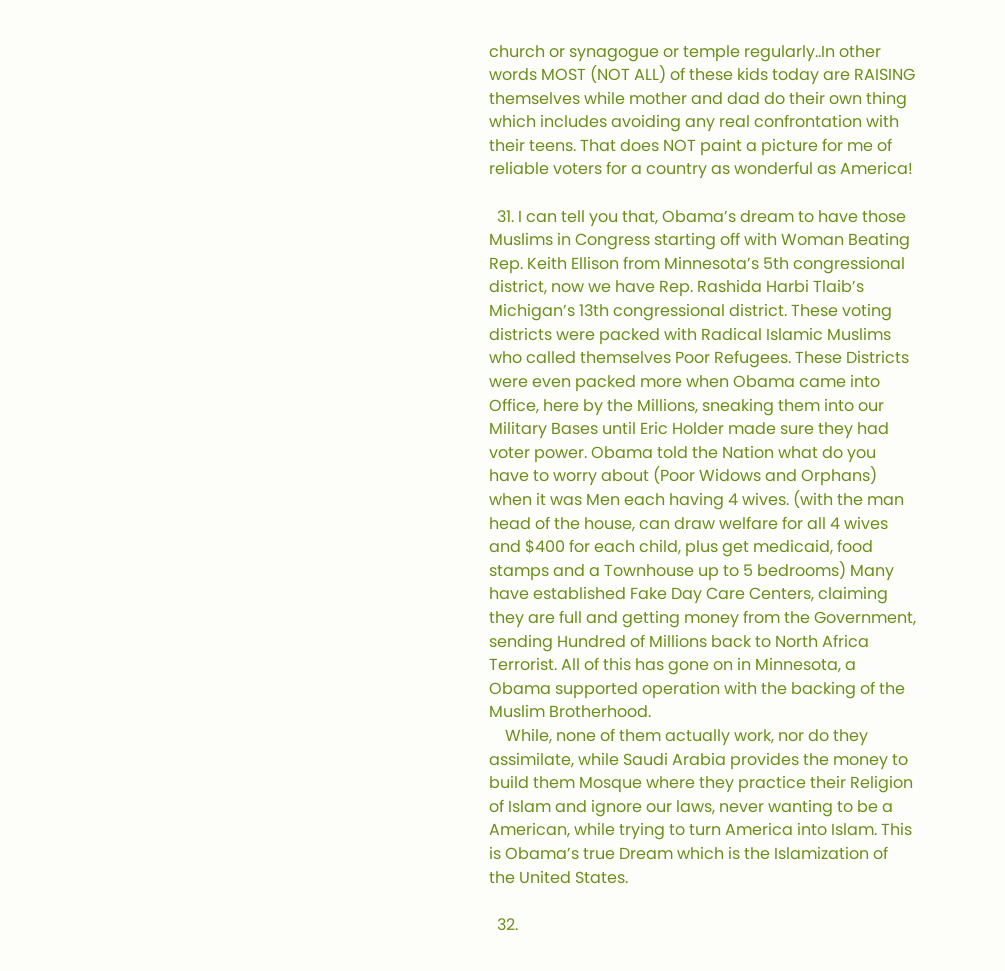church or synagogue or temple regularly..In other words MOST (NOT ALL) of these kids today are RAISING themselves while mother and dad do their own thing which includes avoiding any real confrontation with their teens. That does NOT paint a picture for me of reliable voters for a country as wonderful as America!

  31. I can tell you that, Obama’s dream to have those Muslims in Congress starting off with Woman Beating Rep. Keith Ellison from Minnesota’s 5th congressional district, now we have Rep. Rashida Harbi Tlaib’s Michigan’s 13th congressional district. These voting districts were packed with Radical Islamic Muslims who called themselves Poor Refugees. These Districts were even packed more when Obama came into Office, here by the Millions, sneaking them into our Military Bases until Eric Holder made sure they had voter power. Obama told the Nation what do you have to worry about (Poor Widows and Orphans) when it was Men each having 4 wives. (with the man head of the house, can draw welfare for all 4 wives and $400 for each child, plus get medicaid, food stamps and a Townhouse up to 5 bedrooms) Many have established Fake Day Care Centers, claiming they are full and getting money from the Government, sending Hundred of Millions back to North Africa Terrorist. All of this has gone on in Minnesota, a Obama supported operation with the backing of the Muslim Brotherhood.
    While, none of them actually work, nor do they assimilate, while Saudi Arabia provides the money to build them Mosque where they practice their Religion of Islam and ignore our laws, never wanting to be a American, while trying to turn America into Islam. This is Obama’s true Dream which is the Islamization of the United States.

  32.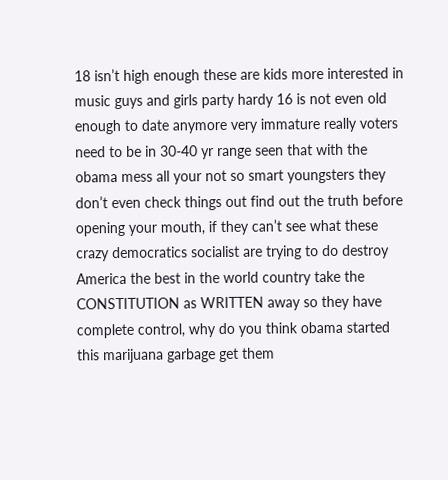18 isn’t high enough these are kids more interested in music guys and girls party hardy 16 is not even old enough to date anymore very immature really voters need to be in 30-40 yr range seen that with the obama mess all your not so smart youngsters they don’t even check things out find out the truth before opening your mouth, if they can’t see what these crazy democratics socialist are trying to do destroy America the best in the world country take the CONSTITUTION as WRITTEN away so they have complete control, why do you think obama started this marijuana garbage get them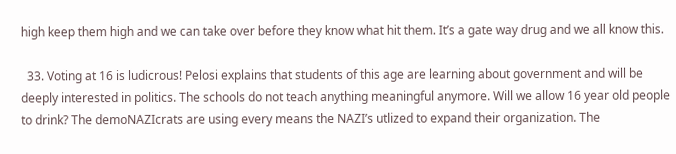high keep them high and we can take over before they know what hit them. It’s a gate way drug and we all know this.

  33. Voting at 16 is ludicrous! Pelosi explains that students of this age are learning about government and will be deeply interested in politics. The schools do not teach anything meaningful anymore. Will we allow 16 year old people to drink? The demoNAZIcrats are using every means the NAZI’s utlized to expand their organization. The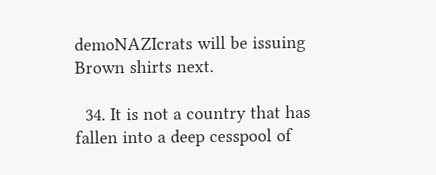demoNAZIcrats will be issuing Brown shirts next.

  34. It is not a country that has fallen into a deep cesspool of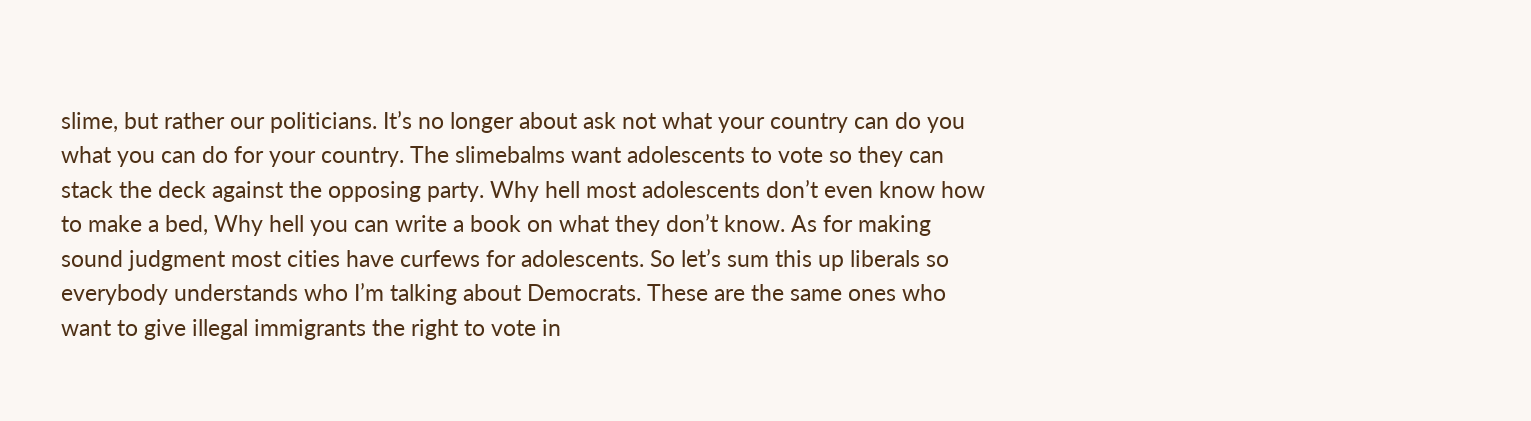slime, but rather our politicians. It’s no longer about ask not what your country can do you what you can do for your country. The slimebalms want adolescents to vote so they can stack the deck against the opposing party. Why hell most adolescents don’t even know how to make a bed, Why hell you can write a book on what they don’t know. As for making sound judgment most cities have curfews for adolescents. So let’s sum this up liberals so everybody understands who I’m talking about Democrats. These are the same ones who want to give illegal immigrants the right to vote in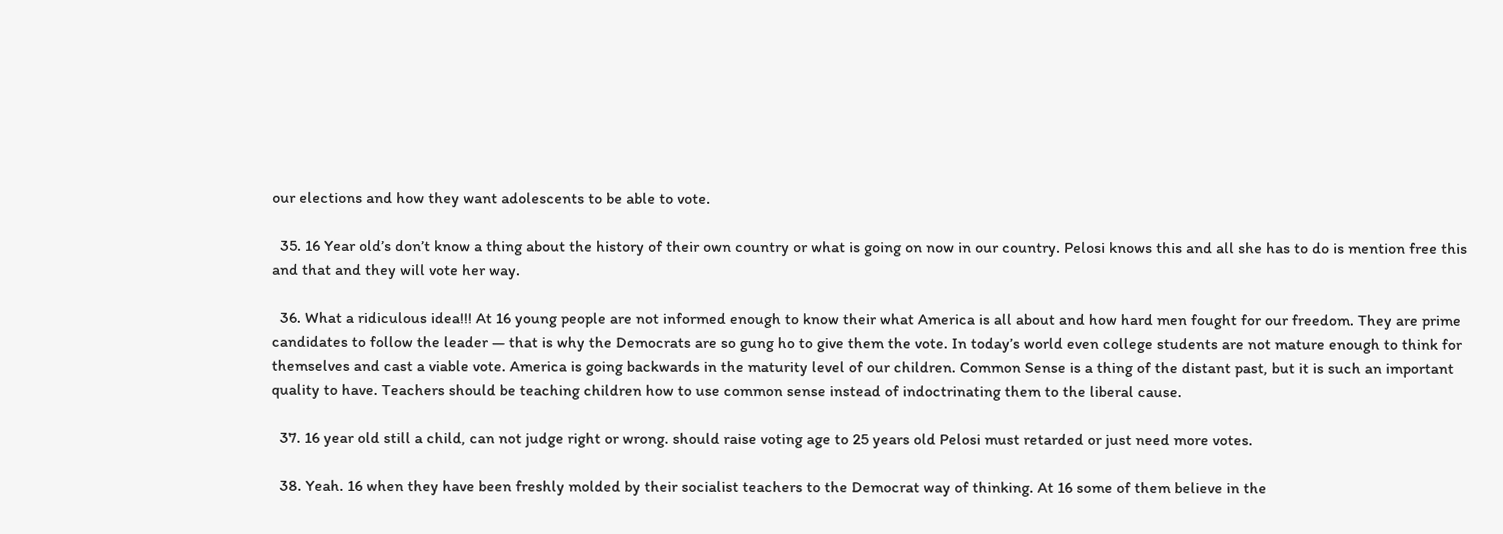our elections and how they want adolescents to be able to vote.

  35. 16 Year old’s don’t know a thing about the history of their own country or what is going on now in our country. Pelosi knows this and all she has to do is mention free this and that and they will vote her way.

  36. What a ridiculous idea!!! At 16 young people are not informed enough to know their what America is all about and how hard men fought for our freedom. They are prime candidates to follow the leader — that is why the Democrats are so gung ho to give them the vote. In today’s world even college students are not mature enough to think for themselves and cast a viable vote. America is going backwards in the maturity level of our children. Common Sense is a thing of the distant past, but it is such an important quality to have. Teachers should be teaching children how to use common sense instead of indoctrinating them to the liberal cause.

  37. 16 year old still a child, can not judge right or wrong. should raise voting age to 25 years old Pelosi must retarded or just need more votes.

  38. Yeah. 16 when they have been freshly molded by their socialist teachers to the Democrat way of thinking. At 16 some of them believe in the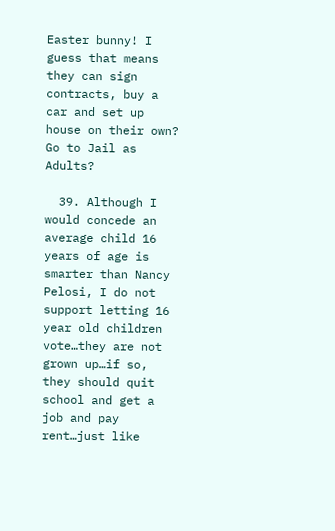Easter bunny! I guess that means they can sign contracts, buy a car and set up house on their own? Go to Jail as Adults?

  39. Although I would concede an average child 16 years of age is smarter than Nancy Pelosi, I do not support letting 16 year old children vote…they are not grown up…if so, they should quit school and get a job and pay rent…just like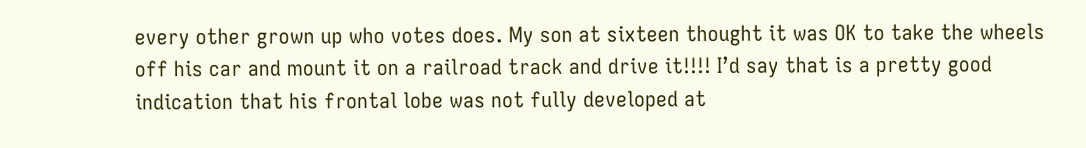every other grown up who votes does. My son at sixteen thought it was OK to take the wheels off his car and mount it on a railroad track and drive it!!!! I’d say that is a pretty good indication that his frontal lobe was not fully developed at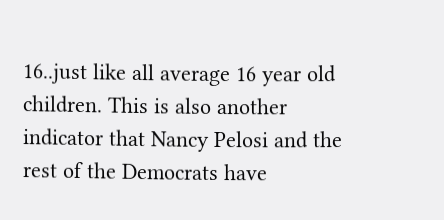16..just like all average 16 year old children. This is also another indicator that Nancy Pelosi and the rest of the Democrats have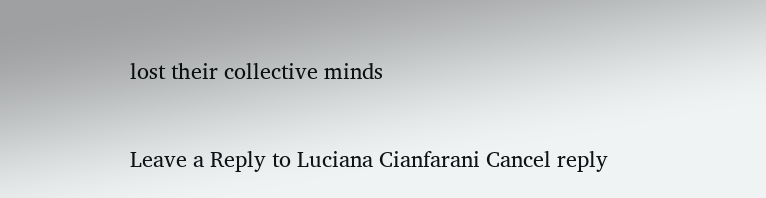lost their collective minds

Leave a Reply to Luciana Cianfarani Cancel reply